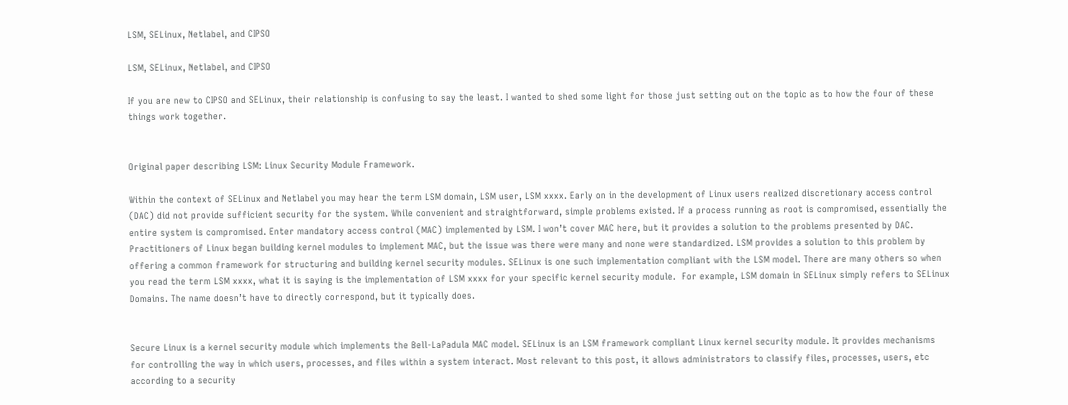LSM, SELinux, Netlabel, and CIPSO

LSM, SELinux, Netlabel, and CIPSO

If you are new to CIPSO and SELinux, their relationship is confusing to say the least. I wanted to shed some light for those just setting out on the topic as to how the four of these things work together.


Original paper describing LSM: Linux Security Module Framework.

Within the context of SELinux and Netlabel you may hear the term LSM domain, LSM user, LSM xxxx. Early on in the development of Linux users realized discretionary access control (DAC) did not provide sufficient security for the system. While convenient and straightforward, simple problems existed. If a process running as root is compromised, essentially the entire system is compromised. Enter mandatory access control (MAC) implemented by LSM. I won’t cover MAC here, but it provides a solution to the problems presented by DAC. Practitioners of Linux began building kernel modules to implement MAC, but the issue was there were many and none were standardized. LSM provides a solution to this problem by offering a common framework for structuring and building kernel security modules. SELinux is one such implementation compliant with the LSM model. There are many others so when you read the term LSM xxxx, what it is saying is the implementation of LSM xxxx for your specific kernel security module.  For example, LSM domain in SELinux simply refers to SELinux Domains. The name doesn’t have to directly correspond, but it typically does.


Secure Linux is a kernel security module which implements the Bell-LaPadula MAC model. SELinux is an LSM framework compliant Linux kernel security module. It provides mechanisms for controlling the way in which users, processes, and files within a system interact. Most relevant to this post, it allows administrators to classify files, processes, users, etc according to a security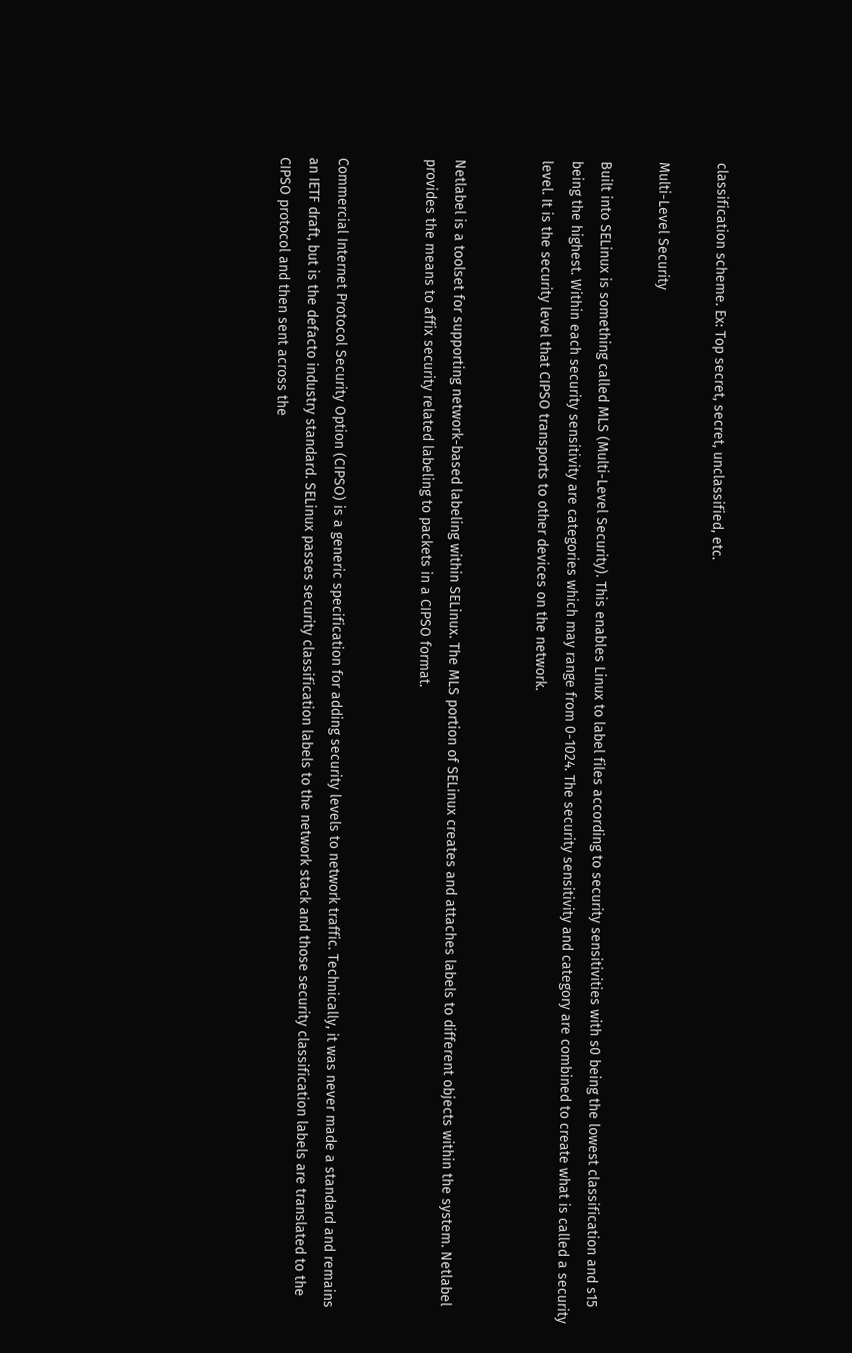classification scheme. Ex: Top secret, secret, unclassified, etc.

Multi-Level Security

Built into SELinux is something called MLS (Multi-Level Security). This enables Linux to label files according to security sensitivities with s0 being the lowest classification and s15 being the highest. Within each security sensitivity are categories which may range from 0-1024. The security sensitivity and category are combined to create what is called a security level. It is the security level that CIPSO transports to other devices on the network.


Netlabel is a toolset for supporting network-based labeling within SELinux. The MLS portion of SELinux creates and attaches labels to different objects within the system. Netlabel provides the means to affix security related labeling to packets in a CIPSO format.


Commercial Internet Protocol Security Option (CIPSO) is a generic specification for adding security levels to network traffic. Technically, it was never made a standard and remains an IETF draft, but is the defacto industry standard. SELinux passes security classification labels to the network stack and those security classification labels are translated to the CIPSO protocol and then sent across the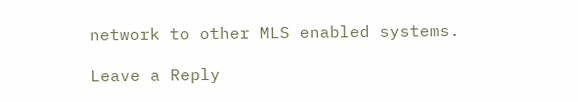network to other MLS enabled systems.

Leave a Reply